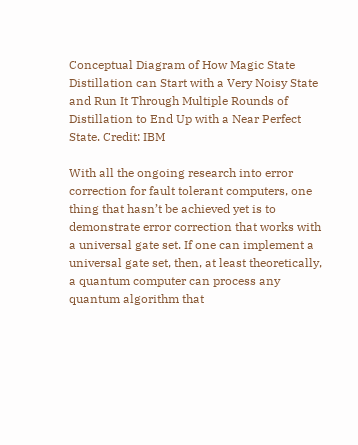Conceptual Diagram of How Magic State Distillation can Start with a Very Noisy State and Run It Through Multiple Rounds of Distillation to End Up with a Near Perfect State. Credit: IBM

With all the ongoing research into error correction for fault tolerant computers, one thing that hasn’t be achieved yet is to demonstrate error correction that works with a universal gate set. If one can implement a universal gate set, then, at least theoretically, a quantum computer can process any quantum algorithm that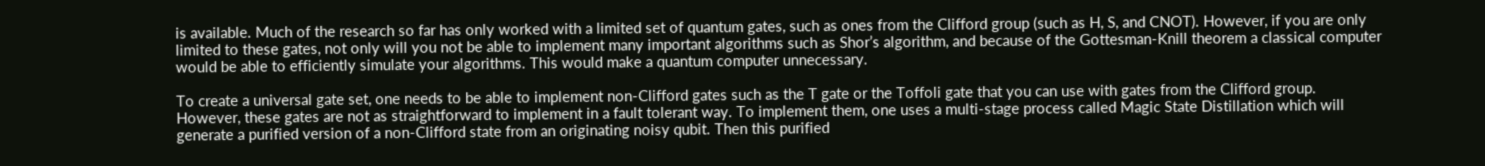is available. Much of the research so far has only worked with a limited set of quantum gates, such as ones from the Clifford group (such as H, S, and CNOT). However, if you are only limited to these gates, not only will you not be able to implement many important algorithms such as Shor’s algorithm, and because of the Gottesman-Knill theorem a classical computer would be able to efficiently simulate your algorithms. This would make a quantum computer unnecessary.

To create a universal gate set, one needs to be able to implement non-Clifford gates such as the T gate or the Toffoli gate that you can use with gates from the Clifford group. However, these gates are not as straightforward to implement in a fault tolerant way. To implement them, one uses a multi-stage process called Magic State Distillation which will generate a purified version of a non-Clifford state from an originating noisy qubit. Then this purified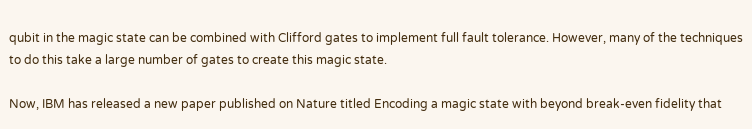qubit in the magic state can be combined with Clifford gates to implement full fault tolerance. However, many of the techniques to do this take a large number of gates to create this magic state.

Now, IBM has released a new paper published on Nature titled Encoding a magic state with beyond break-even fidelity that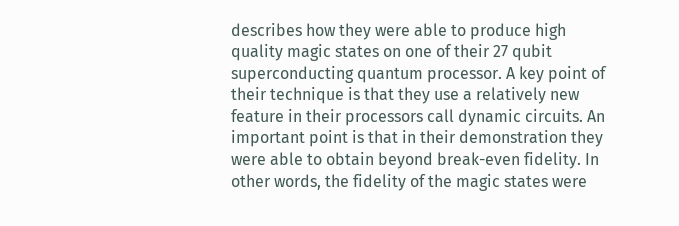describes how they were able to produce high quality magic states on one of their 27 qubit superconducting quantum processor. A key point of their technique is that they use a relatively new feature in their processors call dynamic circuits. An important point is that in their demonstration they were able to obtain beyond break-even fidelity. In other words, the fidelity of the magic states were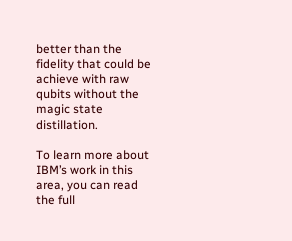better than the fidelity that could be achieve with raw qubits without the magic state distillation.

To learn more about IBM’s work in this area, you can read the full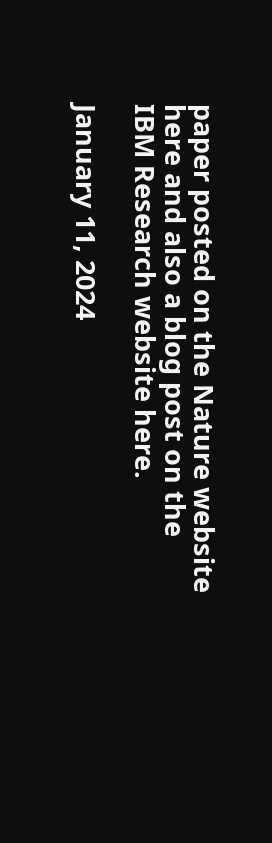paper posted on the Nature website here and also a blog post on the IBM Research website here.

January 11, 2024